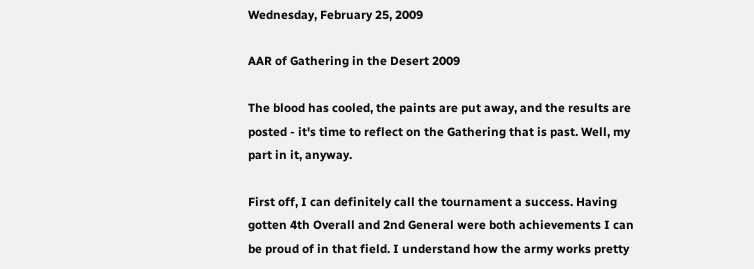Wednesday, February 25, 2009

AAR of Gathering in the Desert 2009

The blood has cooled, the paints are put away, and the results are posted - it's time to reflect on the Gathering that is past. Well, my part in it, anyway.

First off, I can definitely call the tournament a success. Having gotten 4th Overall and 2nd General were both achievements I can be proud of in that field. I understand how the army works pretty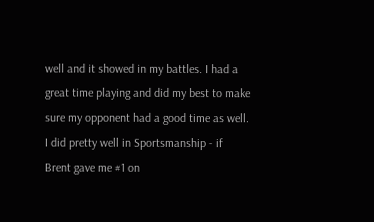well and it showed in my battles. I had a great time playing and did my best to make sure my opponent had a good time as well. I did pretty well in Sportsmanship - if Brent gave me #1 on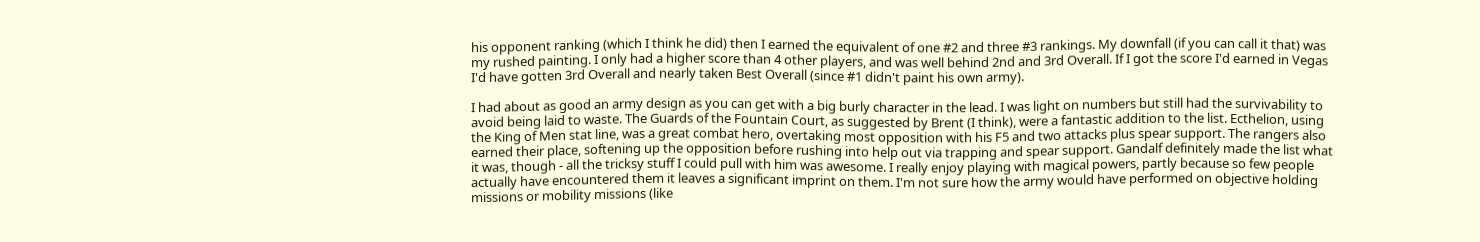his opponent ranking (which I think he did) then I earned the equivalent of one #2 and three #3 rankings. My downfall (if you can call it that) was my rushed painting. I only had a higher score than 4 other players, and was well behind 2nd and 3rd Overall. If I got the score I'd earned in Vegas I'd have gotten 3rd Overall and nearly taken Best Overall (since #1 didn't paint his own army).

I had about as good an army design as you can get with a big burly character in the lead. I was light on numbers but still had the survivability to avoid being laid to waste. The Guards of the Fountain Court, as suggested by Brent (I think), were a fantastic addition to the list. Ecthelion, using the King of Men stat line, was a great combat hero, overtaking most opposition with his F5 and two attacks plus spear support. The rangers also earned their place, softening up the opposition before rushing into help out via trapping and spear support. Gandalf definitely made the list what it was, though - all the tricksy stuff I could pull with him was awesome. I really enjoy playing with magical powers, partly because so few people actually have encountered them it leaves a significant imprint on them. I'm not sure how the army would have performed on objective holding missions or mobility missions (like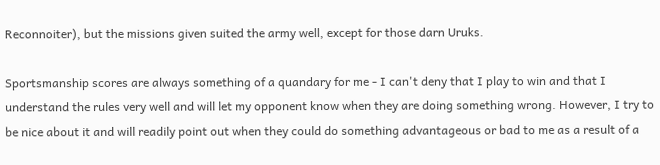Reconnoiter), but the missions given suited the army well, except for those darn Uruks.

Sportsmanship scores are always something of a quandary for me - I can't deny that I play to win and that I understand the rules very well and will let my opponent know when they are doing something wrong. However, I try to be nice about it and will readily point out when they could do something advantageous or bad to me as a result of a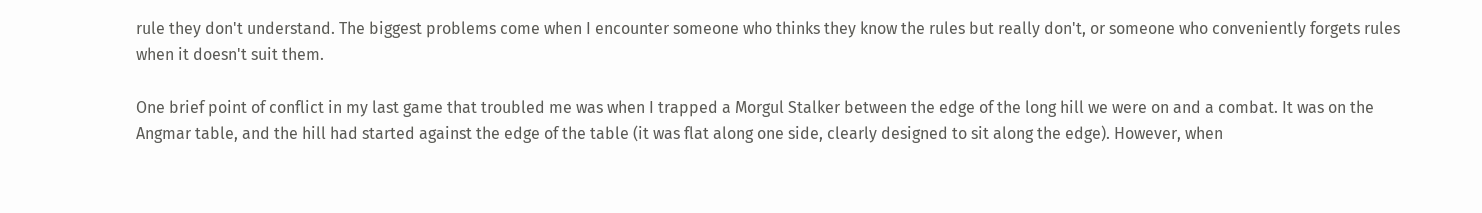rule they don't understand. The biggest problems come when I encounter someone who thinks they know the rules but really don't, or someone who conveniently forgets rules when it doesn't suit them.

One brief point of conflict in my last game that troubled me was when I trapped a Morgul Stalker between the edge of the long hill we were on and a combat. It was on the Angmar table, and the hill had started against the edge of the table (it was flat along one side, clearly designed to sit along the edge). However, when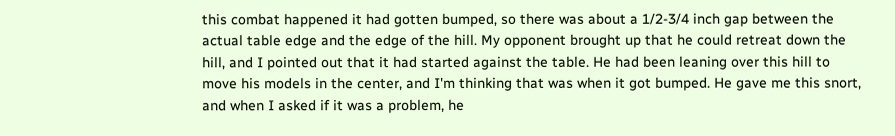this combat happened it had gotten bumped, so there was about a 1/2-3/4 inch gap between the actual table edge and the edge of the hill. My opponent brought up that he could retreat down the hill, and I pointed out that it had started against the table. He had been leaning over this hill to move his models in the center, and I'm thinking that was when it got bumped. He gave me this snort, and when I asked if it was a problem, he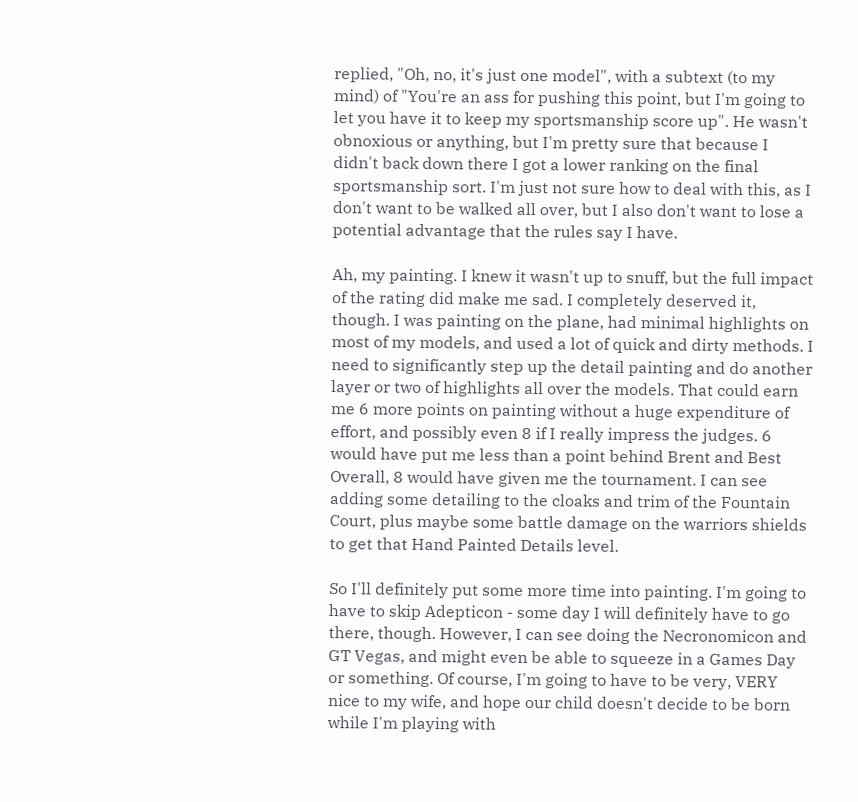replied, "Oh, no, it's just one model", with a subtext (to my mind) of "You're an ass for pushing this point, but I'm going to let you have it to keep my sportsmanship score up". He wasn't obnoxious or anything, but I'm pretty sure that because I didn't back down there I got a lower ranking on the final sportsmanship sort. I'm just not sure how to deal with this, as I don't want to be walked all over, but I also don't want to lose a potential advantage that the rules say I have.

Ah, my painting. I knew it wasn't up to snuff, but the full impact of the rating did make me sad. I completely deserved it, though. I was painting on the plane, had minimal highlights on most of my models, and used a lot of quick and dirty methods. I need to significantly step up the detail painting and do another layer or two of highlights all over the models. That could earn me 6 more points on painting without a huge expenditure of effort, and possibly even 8 if I really impress the judges. 6 would have put me less than a point behind Brent and Best Overall, 8 would have given me the tournament. I can see adding some detailing to the cloaks and trim of the Fountain Court, plus maybe some battle damage on the warriors shields to get that Hand Painted Details level.

So I'll definitely put some more time into painting. I'm going to have to skip Adepticon - some day I will definitely have to go there, though. However, I can see doing the Necronomicon and GT Vegas, and might even be able to squeeze in a Games Day or something. Of course, I'm going to have to be very, VERY nice to my wife, and hope our child doesn't decide to be born while I'm playing with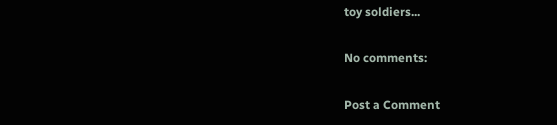toy soldiers...

No comments:

Post a Comment